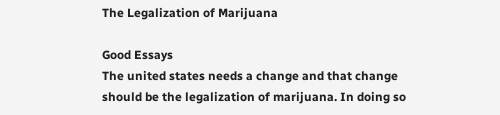The Legalization of Marijuana

Good Essays
The united states needs a change and that change should be the legalization of marijuana. In doing so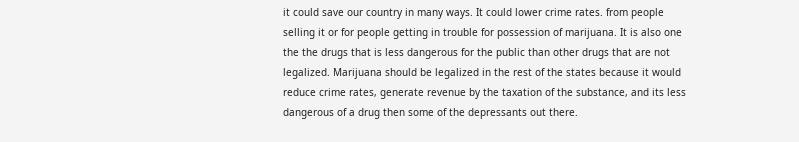it could save our country in many ways. It could lower crime rates. from people selling it or for people getting in trouble for possession of marijuana. It is also one the the drugs that is less dangerous for the public than other drugs that are not legalized. Marijuana should be legalized in the rest of the states because it would reduce crime rates, generate revenue by the taxation of the substance, and its less dangerous of a drug then some of the depressants out there.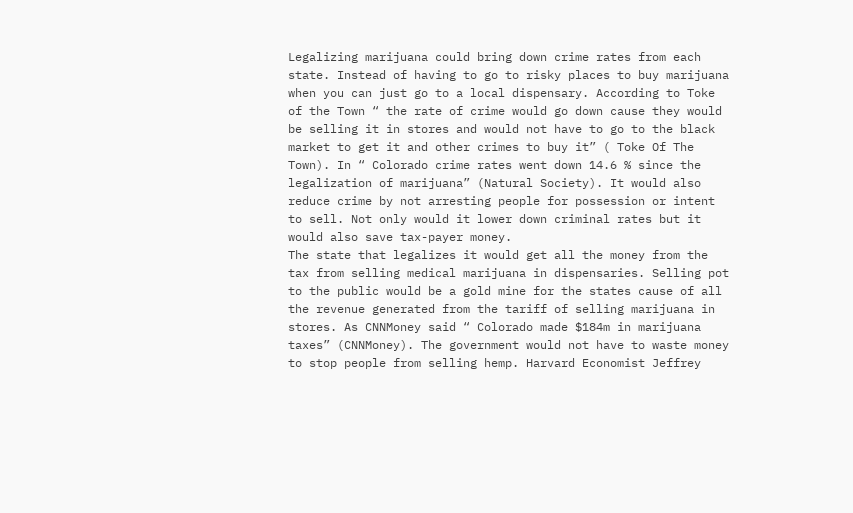Legalizing marijuana could bring down crime rates from each state. Instead of having to go to risky places to buy marijuana when you can just go to a local dispensary. According to Toke of the Town “ the rate of crime would go down cause they would be selling it in stores and would not have to go to the black market to get it and other crimes to buy it” ( Toke Of The Town). In “ Colorado crime rates went down 14.6 % since the legalization of marijuana” (Natural Society). It would also reduce crime by not arresting people for possession or intent to sell. Not only would it lower down criminal rates but it would also save tax-payer money.
The state that legalizes it would get all the money from the tax from selling medical marijuana in dispensaries. Selling pot to the public would be a gold mine for the states cause of all the revenue generated from the tariff of selling marijuana in stores. As CNNMoney said “ Colorado made $184m in marijuana taxes” (CNNMoney). The government would not have to waste money to stop people from selling hemp. Harvard Economist Jeffrey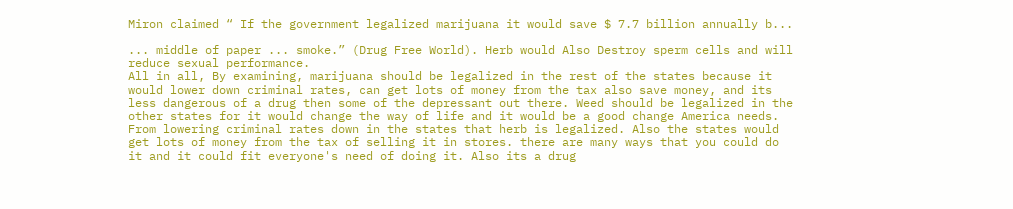Miron claimed “ If the government legalized marijuana it would save $ 7.7 billion annually b...

... middle of paper ... smoke.” (Drug Free World). Herb would Also Destroy sperm cells and will reduce sexual performance.
All in all, By examining, marijuana should be legalized in the rest of the states because it would lower down criminal rates, can get lots of money from the tax also save money, and its less dangerous of a drug then some of the depressant out there. Weed should be legalized in the other states for it would change the way of life and it would be a good change America needs. From lowering criminal rates down in the states that herb is legalized. Also the states would get lots of money from the tax of selling it in stores. there are many ways that you could do it and it could fit everyone's need of doing it. Also its a drug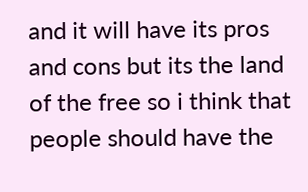and it will have its pros and cons but its the land of the free so i think that people should have the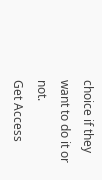choice if they want to do it or not.
Get Access